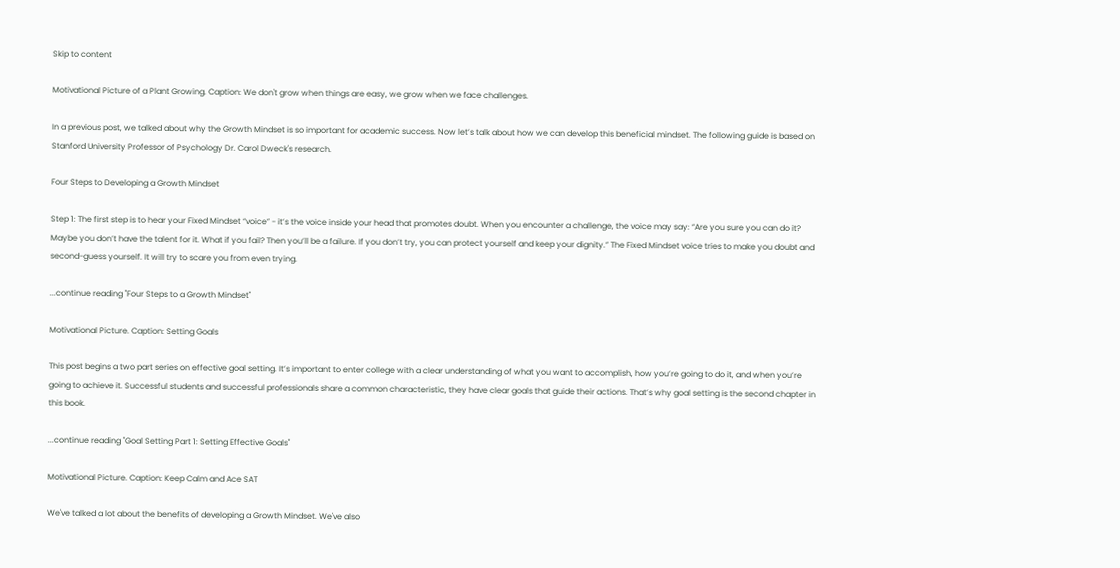Skip to content

Motivational Picture of a Plant Growing. Caption: We don't grow when things are easy, we grow when we face challenges.

In a previous post, we talked about why the Growth Mindset is so important for academic success. Now let’s talk about how we can develop this beneficial mindset. The following guide is based on Stanford University Professor of Psychology Dr. Carol Dweck's research.

Four Steps to Developing a Growth Mindset

Step 1: The first step is to hear your Fixed Mindset “voice” - it’s the voice inside your head that promotes doubt. When you encounter a challenge, the voice may say: “Are you sure you can do it? Maybe you don’t have the talent for it. What if you fail? Then you’ll be a failure. If you don’t try, you can protect yourself and keep your dignity.” The Fixed Mindset voice tries to make you doubt and second-guess yourself. It will try to scare you from even trying.

...continue reading "Four Steps to a Growth Mindset"

Motivational Picture. Caption: Setting Goals

This post begins a two part series on effective goal setting. It’s important to enter college with a clear understanding of what you want to accomplish, how you’re going to do it, and when you’re going to achieve it. Successful students and successful professionals share a common characteristic, they have clear goals that guide their actions. That’s why goal setting is the second chapter in this book.

...continue reading "Goal Setting Part 1: Setting Effective Goals"

Motivational Picture. Caption: Keep Calm and Ace SAT

We've talked a lot about the benefits of developing a Growth Mindset. We've also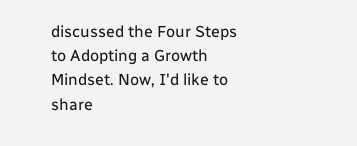discussed the Four Steps to Adopting a Growth Mindset. Now, I'd like to share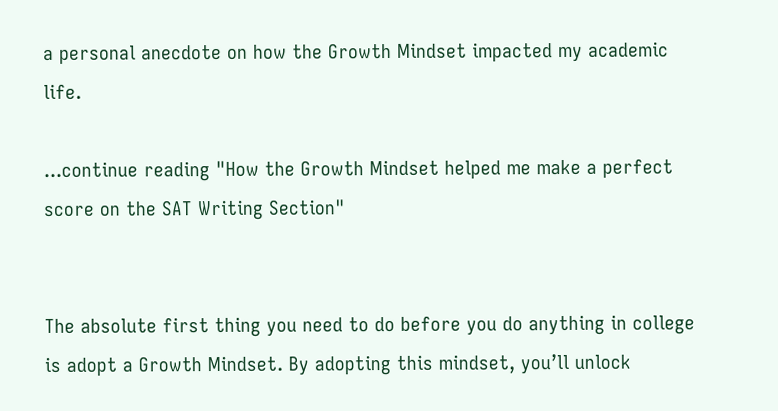a personal anecdote on how the Growth Mindset impacted my academic life.

...continue reading "How the Growth Mindset helped me make a perfect score on the SAT Writing Section"


The absolute first thing you need to do before you do anything in college is adopt a Growth Mindset. By adopting this mindset, you’ll unlock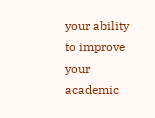your ability to improve your academic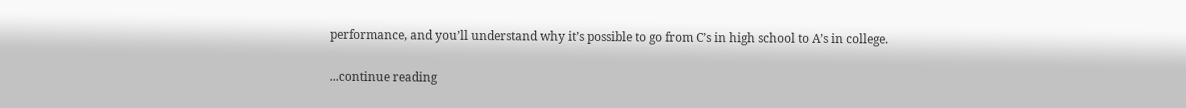performance, and you’ll understand why it’s possible to go from C’s in high school to A’s in college.

...continue reading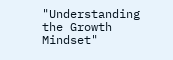"Understanding the Growth Mindset"